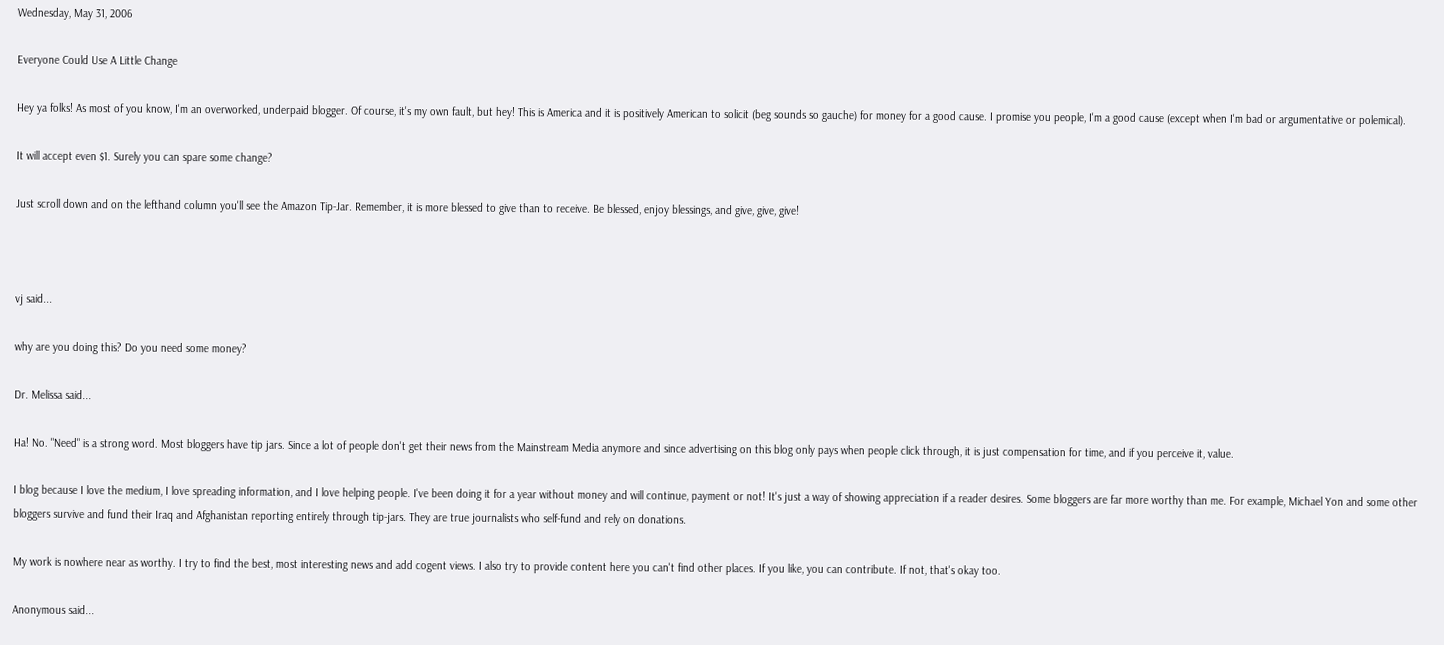Wednesday, May 31, 2006

Everyone Could Use A Little Change

Hey ya folks! As most of you know, I'm an overworked, underpaid blogger. Of course, it's my own fault, but hey! This is America and it is positively American to solicit (beg sounds so gauche) for money for a good cause. I promise you people, I'm a good cause (except when I'm bad or argumentative or polemical).

It will accept even $1. Surely you can spare some change?

Just scroll down and on the lefthand column you'll see the Amazon Tip-Jar. Remember, it is more blessed to give than to receive. Be blessed, enjoy blessings, and give, give, give!



vj said...

why are you doing this? Do you need some money?

Dr. Melissa said...

Ha! No. "Need" is a strong word. Most bloggers have tip jars. Since a lot of people don't get their news from the Mainstream Media anymore and since advertising on this blog only pays when people click through, it is just compensation for time, and if you perceive it, value.

I blog because I love the medium, I love spreading information, and I love helping people. I've been doing it for a year without money and will continue, payment or not! It's just a way of showing appreciation if a reader desires. Some bloggers are far more worthy than me. For example, Michael Yon and some other bloggers survive and fund their Iraq and Afghanistan reporting entirely through tip-jars. They are true journalists who self-fund and rely on donations.

My work is nowhere near as worthy. I try to find the best, most interesting news and add cogent views. I also try to provide content here you can't find other places. If you like, you can contribute. If not, that's okay too.

Anonymous said...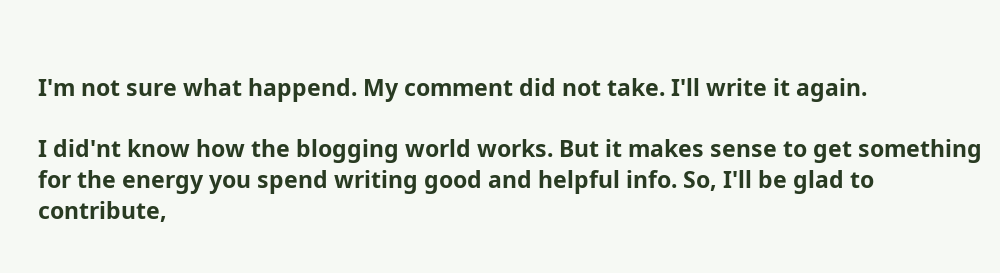I'm not sure what happend. My comment did not take. I'll write it again.

I did'nt know how the blogging world works. But it makes sense to get something for the energy you spend writing good and helpful info. So, I'll be glad to contribute,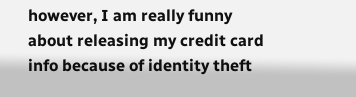however, I am really funny about releasing my credit card info because of identity theft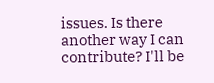issues. Is there another way I can contribute? I'll be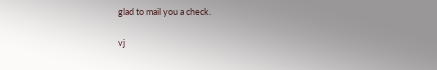glad to mail you a check.

vj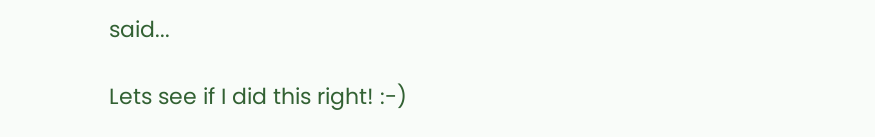said...

Lets see if I did this right! :-)